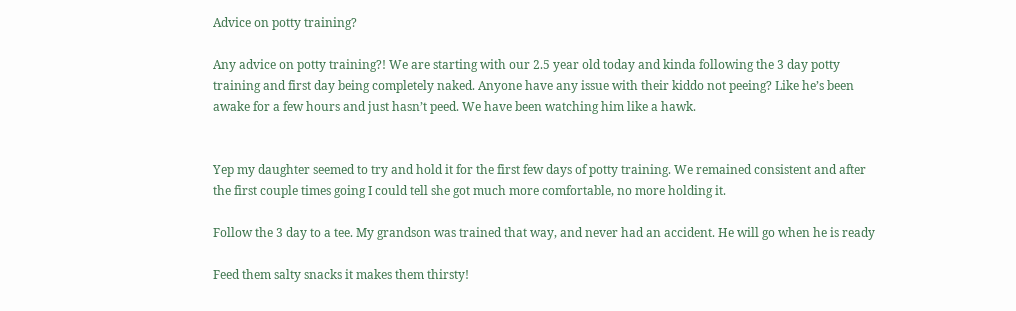Advice on potty training?

Any advice on potty training?! We are starting with our 2.5 year old today and kinda following the 3 day potty training and first day being completely naked. Anyone have any issue with their kiddo not peeing? Like he’s been awake for a few hours and just hasn’t peed. We have been watching him like a hawk.


Yep my daughter seemed to try and hold it for the first few days of potty training. We remained consistent and after the first couple times going I could tell she got much more comfortable, no more holding it.

Follow the 3 day to a tee. My grandson was trained that way, and never had an accident. He will go when he is ready

Feed them salty snacks it makes them thirsty!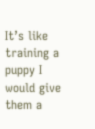It’s like training a puppy I would give them a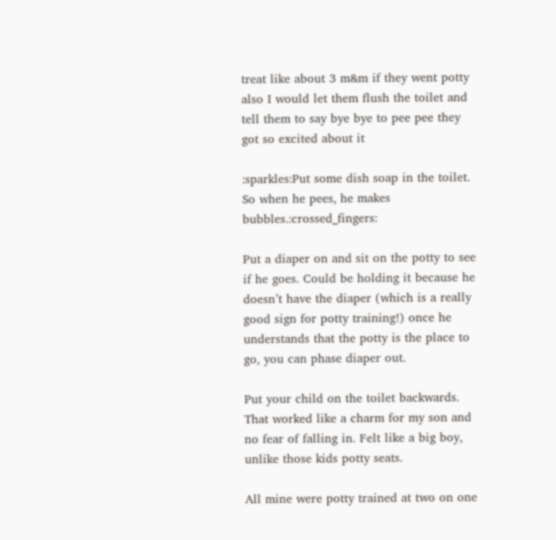treat like about 3 m&m if they went potty also I would let them flush the toilet and tell them to say bye bye to pee pee they got so excited about it

:sparkles:Put some dish soap in the toilet. So when he pees, he makes bubbles.:crossed_fingers:

Put a diaper on and sit on the potty to see if he goes. Could be holding it because he doesn’t have the diaper (which is a really good sign for potty training!) once he understands that the potty is the place to go, you can phase diaper out.

Put your child on the toilet backwards. That worked like a charm for my son and no fear of falling in. Felt like a big boy, unlike those kids potty seats.

All mine were potty trained at two on one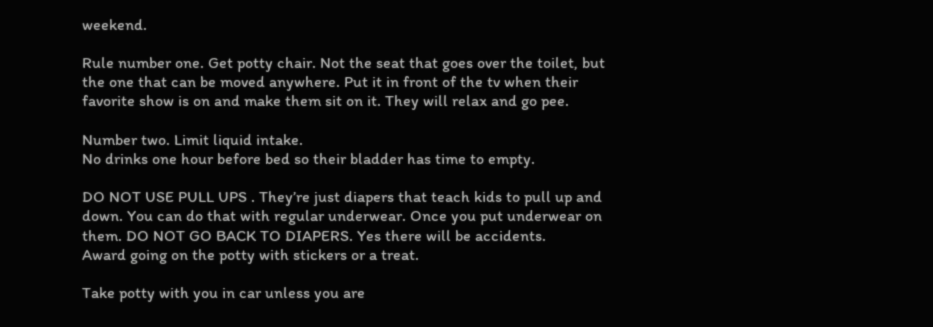weekend.

Rule number one. Get potty chair. Not the seat that goes over the toilet, but the one that can be moved anywhere. Put it in front of the tv when their favorite show is on and make them sit on it. They will relax and go pee.

Number two. Limit liquid intake.
No drinks one hour before bed so their bladder has time to empty.

DO NOT USE PULL UPS . They’re just diapers that teach kids to pull up and down. You can do that with regular underwear. Once you put underwear on them. DO NOT GO BACK TO DIAPERS. Yes there will be accidents.
Award going on the potty with stickers or a treat.

Take potty with you in car unless you are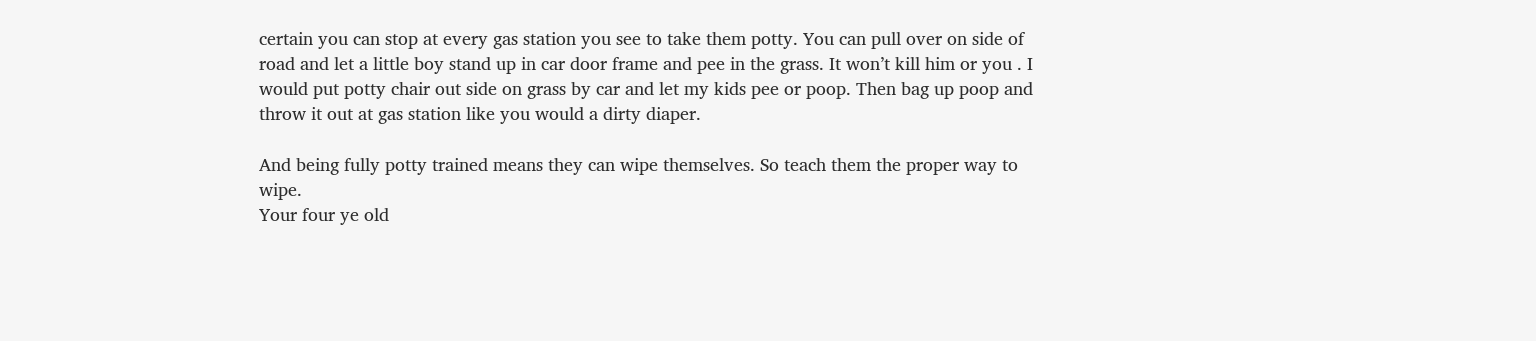certain you can stop at every gas station you see to take them potty. You can pull over on side of road and let a little boy stand up in car door frame and pee in the grass. It won’t kill him or you . I would put potty chair out side on grass by car and let my kids pee or poop. Then bag up poop and throw it out at gas station like you would a dirty diaper.

And being fully potty trained means they can wipe themselves. So teach them the proper way to wipe.
Your four ye old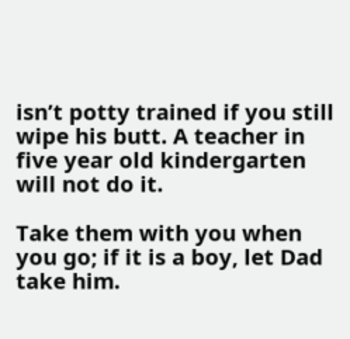isn’t potty trained if you still wipe his butt. A teacher in five year old kindergarten will not do it.

Take them with you when you go; if it is a boy, let Dad take him.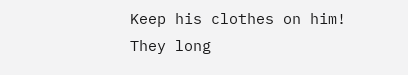Keep his clothes on him! They long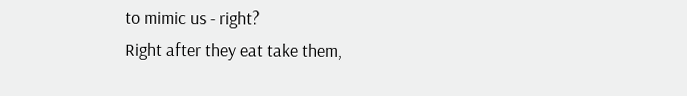to mimic us - right?
Right after they eat take them,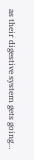as their digestive system gets going…